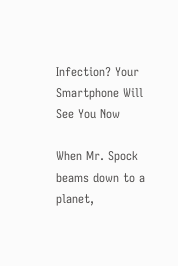Infection? Your Smartphone Will See You Now

When Mr. Spock beams down to a planet,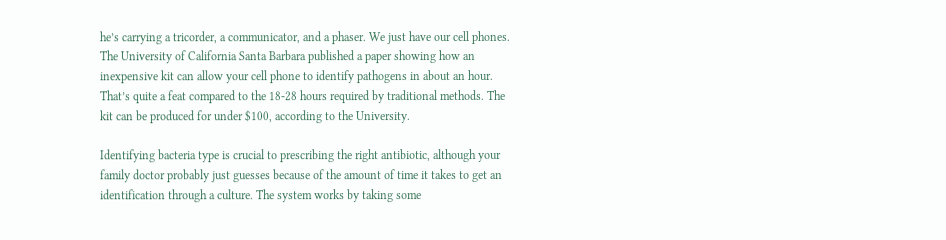he’s carrying a tricorder, a communicator, and a phaser. We just have our cell phones. The University of California Santa Barbara published a paper showing how an inexpensive kit can allow your cell phone to identify pathogens in about an hour. That’s quite a feat compared to the 18-28 hours required by traditional methods. The kit can be produced for under $100, according to the University.

Identifying bacteria type is crucial to prescribing the right antibiotic, although your family doctor probably just guesses because of the amount of time it takes to get an identification through a culture. The system works by taking some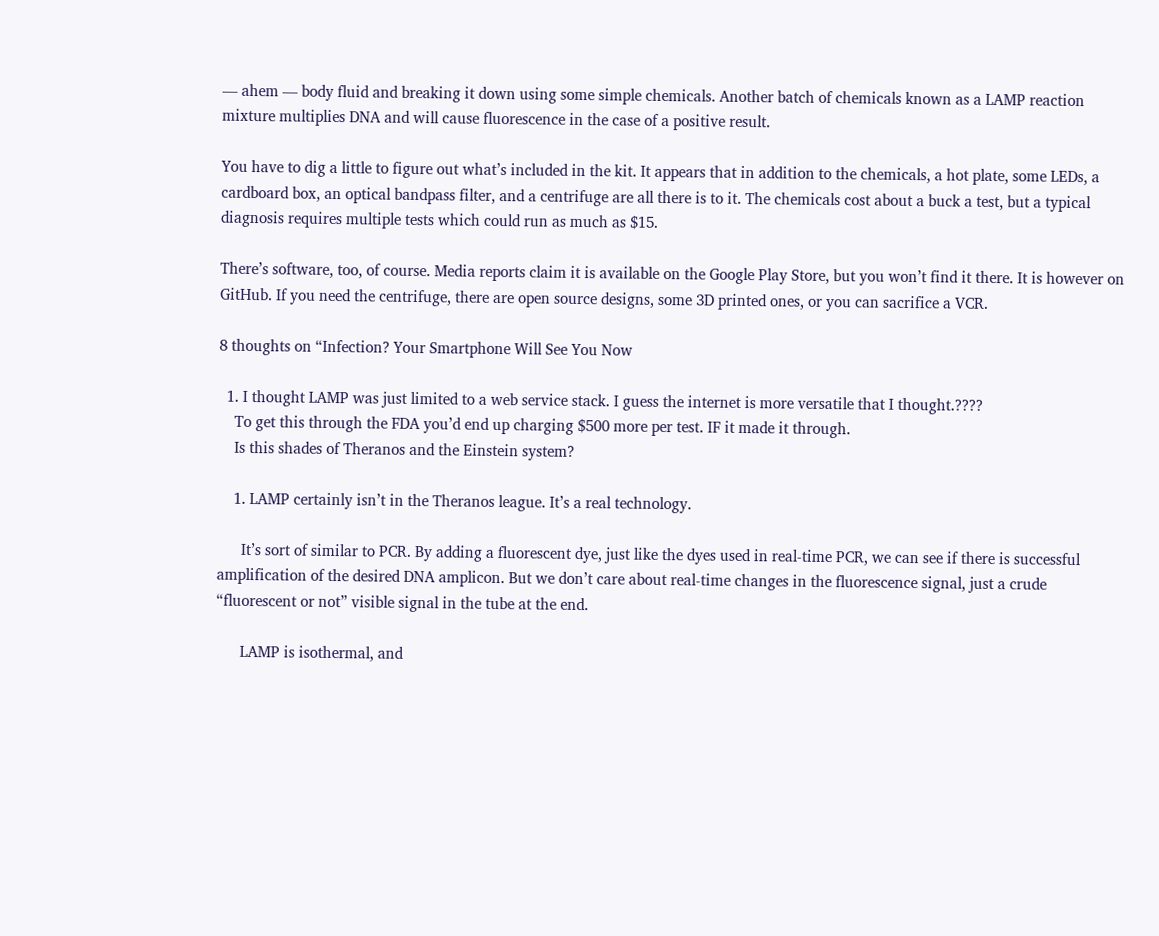— ahem — body fluid and breaking it down using some simple chemicals. Another batch of chemicals known as a LAMP reaction mixture multiplies DNA and will cause fluorescence in the case of a positive result.

You have to dig a little to figure out what’s included in the kit. It appears that in addition to the chemicals, a hot plate, some LEDs, a cardboard box, an optical bandpass filter, and a centrifuge are all there is to it. The chemicals cost about a buck a test, but a typical diagnosis requires multiple tests which could run as much as $15.

There’s software, too, of course. Media reports claim it is available on the Google Play Store, but you won’t find it there. It is however on GitHub. If you need the centrifuge, there are open source designs, some 3D printed ones, or you can sacrifice a VCR.

8 thoughts on “Infection? Your Smartphone Will See You Now

  1. I thought LAMP was just limited to a web service stack. I guess the internet is more versatile that I thought.????
    To get this through the FDA you’d end up charging $500 more per test. IF it made it through.
    Is this shades of Theranos and the Einstein system?

    1. LAMP certainly isn’t in the Theranos league. It’s a real technology.

      It’s sort of similar to PCR. By adding a fluorescent dye, just like the dyes used in real-time PCR, we can see if there is successful amplification of the desired DNA amplicon. But we don’t care about real-time changes in the fluorescence signal, just a crude “fluorescent or not” visible signal in the tube at the end.

      LAMP is isothermal, and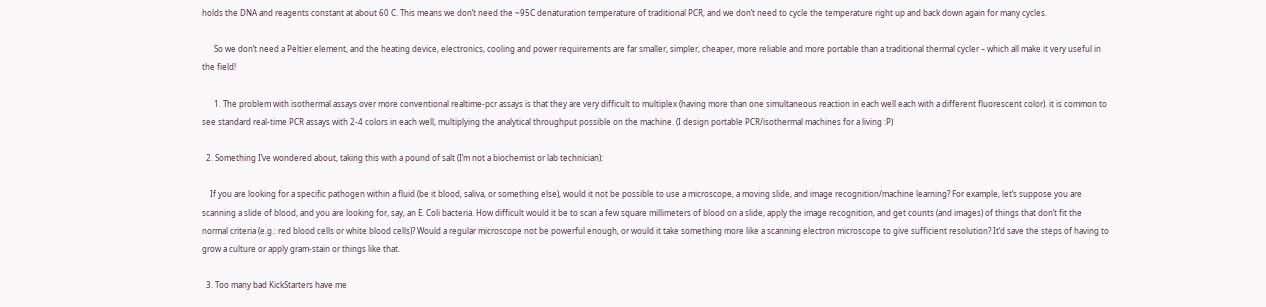holds the DNA and reagents constant at about 60 C. This means we don’t need the ~95C denaturation temperature of traditional PCR, and we don’t need to cycle the temperature right up and back down again for many cycles.

      So we don’t need a Peltier element, and the heating device, electronics, cooling and power requirements are far smaller, simpler, cheaper, more reliable and more portable than a traditional thermal cycler – which all make it very useful in the field!

      1. The problem with isothermal assays over more conventional realtime-pcr assays is that they are very difficult to multiplex (having more than one simultaneous reaction in each well each with a different fluorescent color). it is common to see standard real-time PCR assays with 2-4 colors in each well, multiplying the analytical throughput possible on the machine. (I design portable PCR/isothermal machines for a living :P)

  2. Something I’ve wondered about, taking this with a pound of salt (I’m not a biochemist or lab technician):

    If you are looking for a specific pathogen within a fluid (be it blood, saliva, or something else), would it not be possible to use a microscope, a moving slide, and image recognition/machine learning? For example, let’s suppose you are scanning a slide of blood, and you are looking for, say, an E. Coli bacteria. How difficult would it be to scan a few square millimeters of blood on a slide, apply the image recognition, and get counts (and images) of things that don’t fit the normal criteria (e.g.: red blood cells or white blood cells)? Would a regular microscope not be powerful enough, or would it take something more like a scanning electron microscope to give sufficient resolution? It’d save the steps of having to grow a culture or apply gram-stain or things like that.

  3. Too many bad KickStarters have me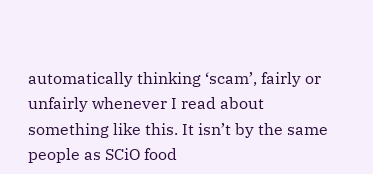automatically thinking ‘scam’, fairly or unfairly whenever I read about something like this. It isn’t by the same people as SCiO food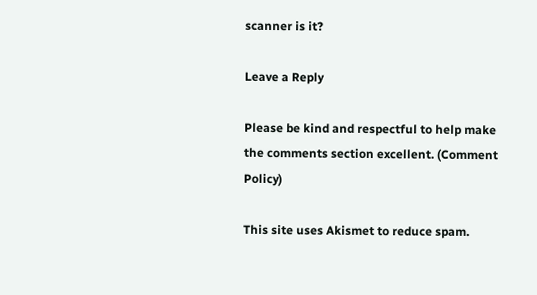scanner is it?

Leave a Reply

Please be kind and respectful to help make the comments section excellent. (Comment Policy)

This site uses Akismet to reduce spam.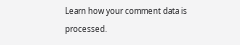Learn how your comment data is processed.